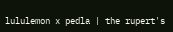lululemon x pedla | the rupert's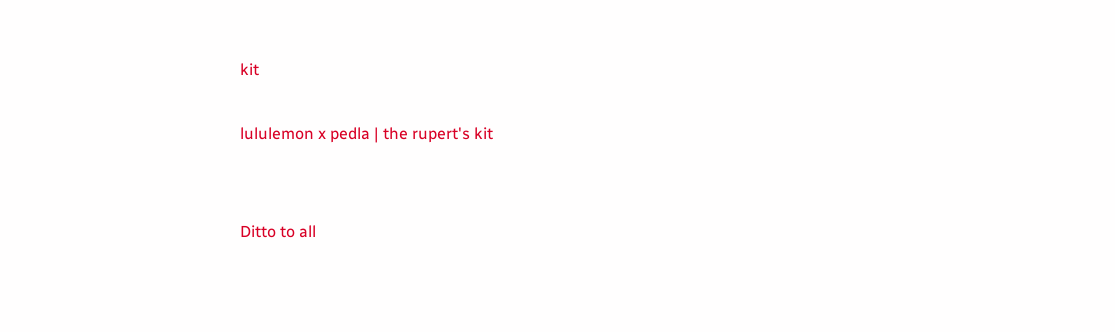kit

lululemon x pedla | the rupert's kit


Ditto to all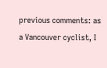previous comments: as a Vancouver cyclist, I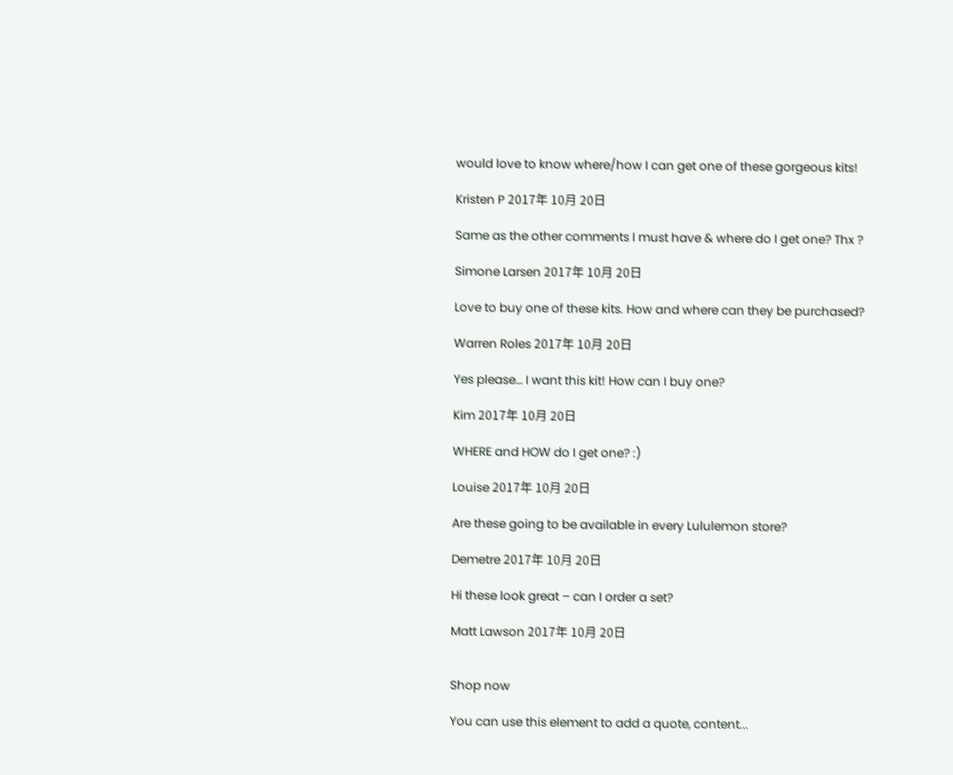would love to know where/how I can get one of these gorgeous kits!

Kristen P 2017年 10月 20日

Same as the other comments I must have & where do I get one? Thx ?

Simone Larsen 2017年 10月 20日

Love to buy one of these kits. How and where can they be purchased?

Warren Roles 2017年 10月 20日

Yes please… I want this kit! How can I buy one?

Kim 2017年 10月 20日

WHERE and HOW do I get one? :)

Louise 2017年 10月 20日

Are these going to be available in every Lululemon store?

Demetre 2017年 10月 20日

Hi these look great – can I order a set?

Matt Lawson 2017年 10月 20日


Shop now

You can use this element to add a quote, content...